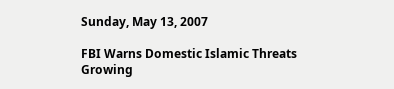Sunday, May 13, 2007

FBI Warns Domestic Islamic Threats Growing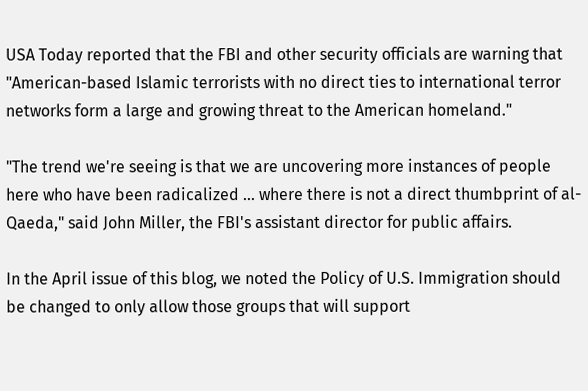USA Today reported that the FBI and other security officials are warning that "American-based Islamic terrorists with no direct ties to international terror networks form a large and growing threat to the American homeland."

"The trend we're seeing is that we are uncovering more instances of people here who have been radicalized … where there is not a direct thumbprint of al-Qaeda," said John Miller, the FBI's assistant director for public affairs.

In the April issue of this blog, we noted the Policy of U.S. Immigration should be changed to only allow those groups that will support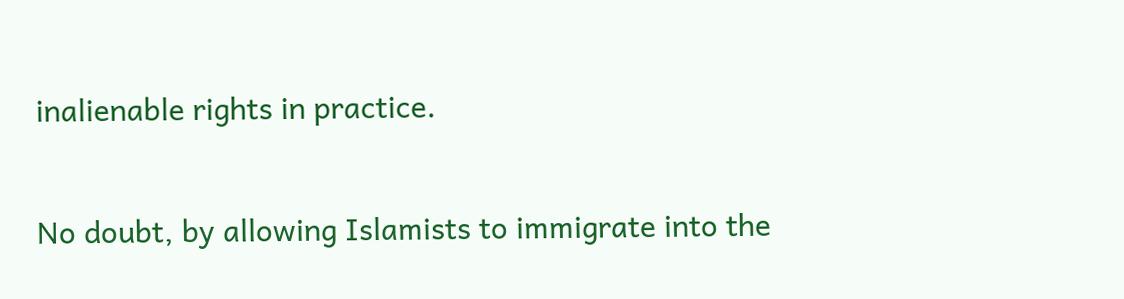inalienable rights in practice.

No doubt, by allowing Islamists to immigrate into the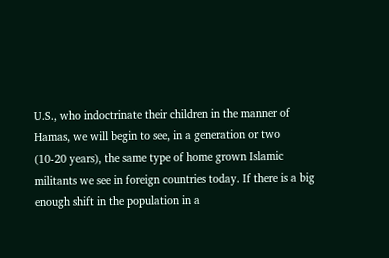U.S., who indoctrinate their children in the manner of Hamas, we will begin to see, in a generation or two (10-20 years), the same type of home grown Islamic militants we see in foreign countries today. If there is a big enough shift in the population in a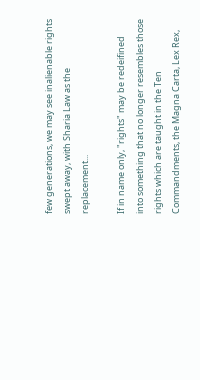few generations, we may see inalienable rights swept away, with Sharia Law as the replacement...

If in name only, "rights" may be redeifined into something that no longer resembles those rights which are taught in the Ten Commandments, the Magna Carta, Lex Rex,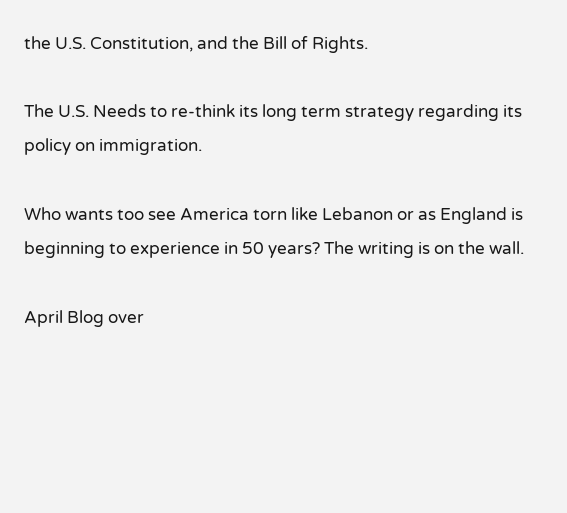the U.S. Constitution, and the Bill of Rights.

The U.S. Needs to re-think its long term strategy regarding its policy on immigration.

Who wants too see America torn like Lebanon or as England is beginning to experience in 50 years? The writing is on the wall.

April Blog over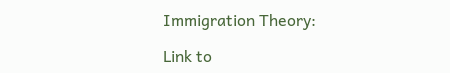Immigration Theory:

Link to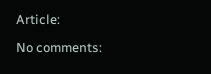Article:

No comments: